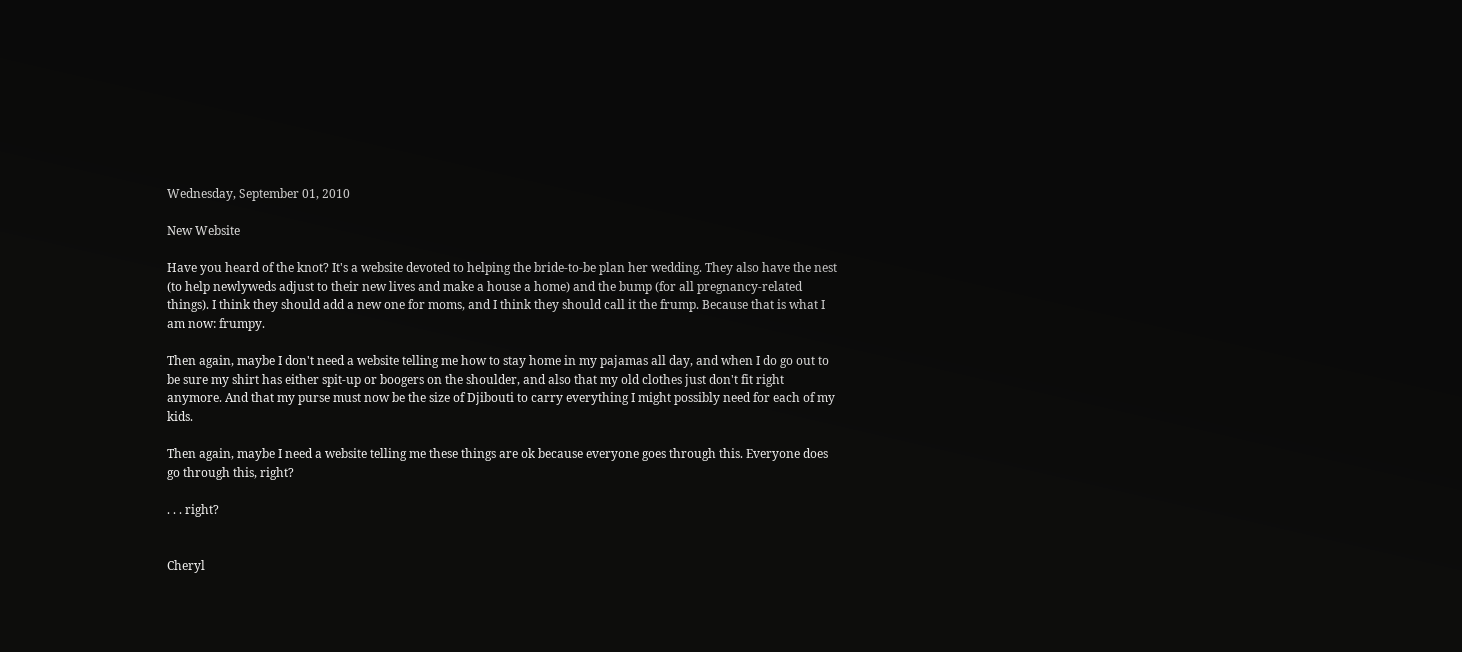Wednesday, September 01, 2010

New Website

Have you heard of the knot? It's a website devoted to helping the bride-to-be plan her wedding. They also have the nest (to help newlyweds adjust to their new lives and make a house a home) and the bump (for all pregnancy-related things). I think they should add a new one for moms, and I think they should call it the frump. Because that is what I am now: frumpy.

Then again, maybe I don't need a website telling me how to stay home in my pajamas all day, and when I do go out to be sure my shirt has either spit-up or boogers on the shoulder, and also that my old clothes just don't fit right anymore. And that my purse must now be the size of Djibouti to carry everything I might possibly need for each of my kids.

Then again, maybe I need a website telling me these things are ok because everyone goes through this. Everyone does go through this, right?

. . . right?


Cheryl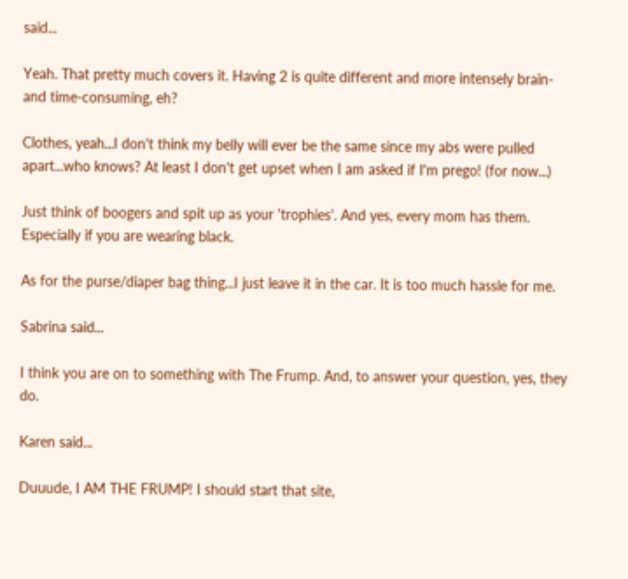said...

Yeah. That pretty much covers it. Having 2 is quite different and more intensely brain- and time-consuming, eh?

Clothes, yeah...I don't think my belly will ever be the same since my abs were pulled apart...who knows? At least I don't get upset when I am asked if I'm prego! (for now...)

Just think of boogers and spit up as your 'trophies'. And yes, every mom has them. Especially if you are wearing black.

As for the purse/diaper bag thing...I just leave it in the car. It is too much hassle for me.

Sabrina said...

I think you are on to something with The Frump. And, to answer your question, yes, they do.

Karen said...

Duuude, I AM THE FRUMP! I should start that site,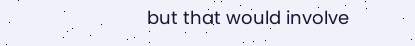but that would involve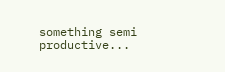something semi productive...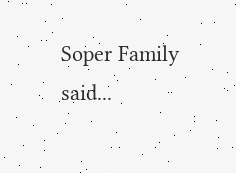Soper Family said...